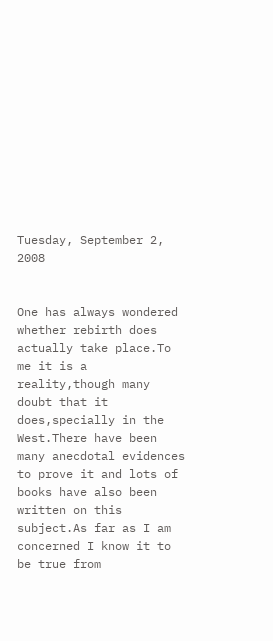Tuesday, September 2, 2008


One has always wondered whether rebirth does actually take place.To me it is a reality,though many doubt that it does,specially in the West.There have been many anecdotal evidences to prove it and lots of books have also been written on this subject.As far as I am concerned I know it to be true from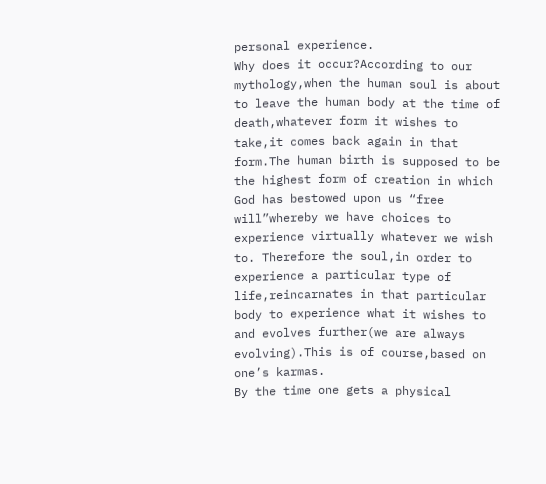personal experience.
Why does it occur?According to our mythology,when the human soul is about to leave the human body at the time of death,whatever form it wishes to take,it comes back again in that form.The human birth is supposed to be the highest form of creation in which God has bestowed upon us “free will”whereby we have choices to experience virtually whatever we wish to. Therefore the soul,in order to experience a particular type of life,reincarnates in that particular body to experience what it wishes to and evolves further(we are always evolving).This is of course,based on one’s karmas.
By the time one gets a physical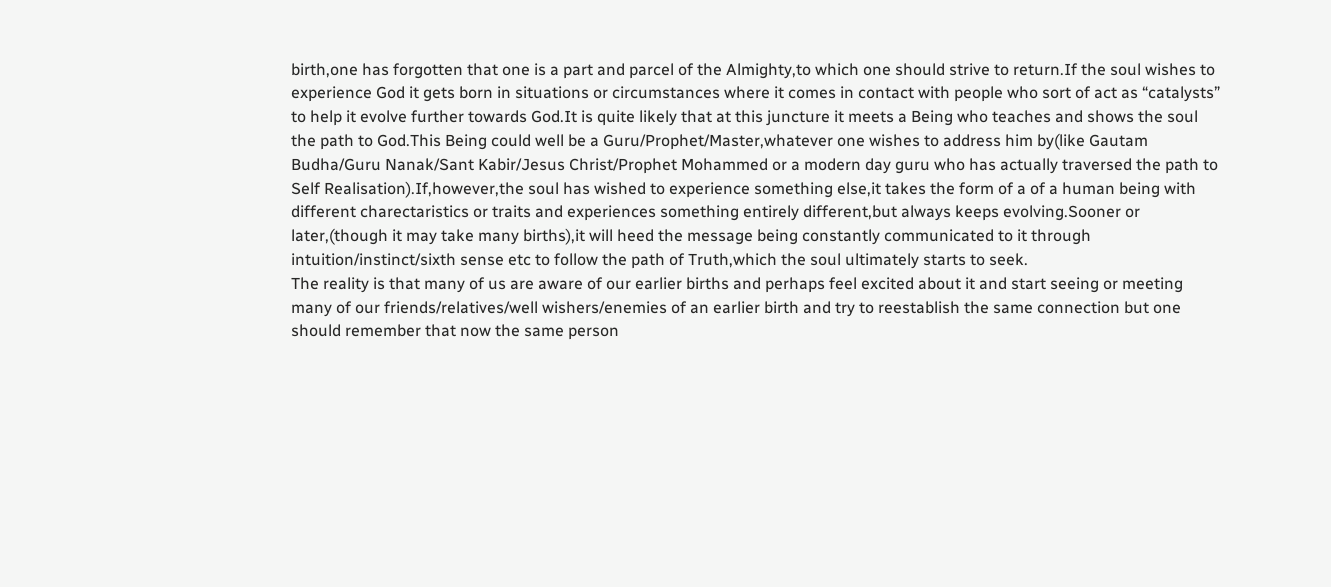birth,one has forgotten that one is a part and parcel of the Almighty,to which one should strive to return.If the soul wishes to experience God it gets born in situations or circumstances where it comes in contact with people who sort of act as “catalysts” to help it evolve further towards God.It is quite likely that at this juncture it meets a Being who teaches and shows the soul the path to God.This Being could well be a Guru/Prophet/Master,whatever one wishes to address him by(like Gautam Budha/Guru Nanak/Sant Kabir/Jesus Christ/Prophet Mohammed or a modern day guru who has actually traversed the path to Self Realisation).If,however,the soul has wished to experience something else,it takes the form of a of a human being with different charectaristics or traits and experiences something entirely different,but always keeps evolving.Sooner or later,(though it may take many births),it will heed the message being constantly communicated to it through intuition/instinct/sixth sense etc to follow the path of Truth,which the soul ultimately starts to seek.
The reality is that many of us are aware of our earlier births and perhaps feel excited about it and start seeing or meeting many of our friends/relatives/well wishers/enemies of an earlier birth and try to reestablish the same connection but one should remember that now the same person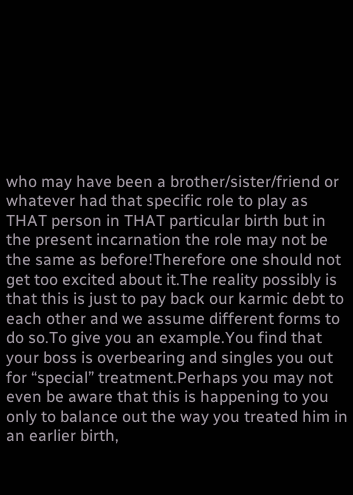who may have been a brother/sister/friend or whatever had that specific role to play as THAT person in THAT particular birth but in the present incarnation the role may not be the same as before!Therefore one should not get too excited about it.The reality possibly is that this is just to pay back our karmic debt to each other and we assume different forms to do so.To give you an example.You find that your boss is overbearing and singles you out for “special” treatment.Perhaps you may not even be aware that this is happening to you only to balance out the way you treated him in an earlier birth,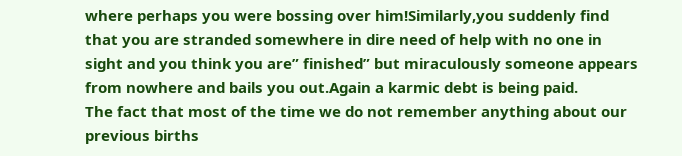where perhaps you were bossing over him!Similarly,you suddenly find that you are stranded somewhere in dire need of help with no one in sight and you think you are” finished” but miraculously someone appears from nowhere and bails you out.Again a karmic debt is being paid.
The fact that most of the time we do not remember anything about our previous births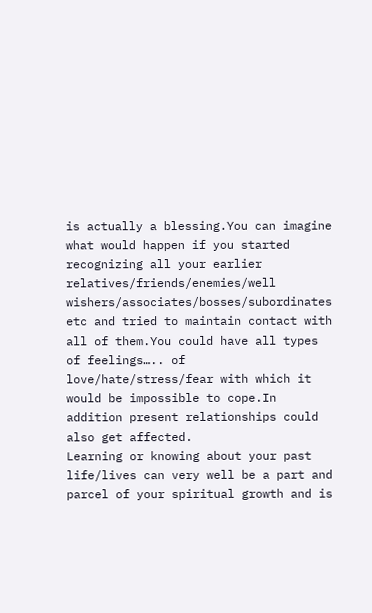is actually a blessing.You can imagine what would happen if you started recognizing all your earlier relatives/friends/enemies/well wishers/associates/bosses/subordinates etc and tried to maintain contact with all of them.You could have all types of feelings….. of love/hate/stress/fear with which it would be impossible to cope.In addition present relationships could also get affected.
Learning or knowing about your past life/lives can very well be a part and parcel of your spiritual growth and is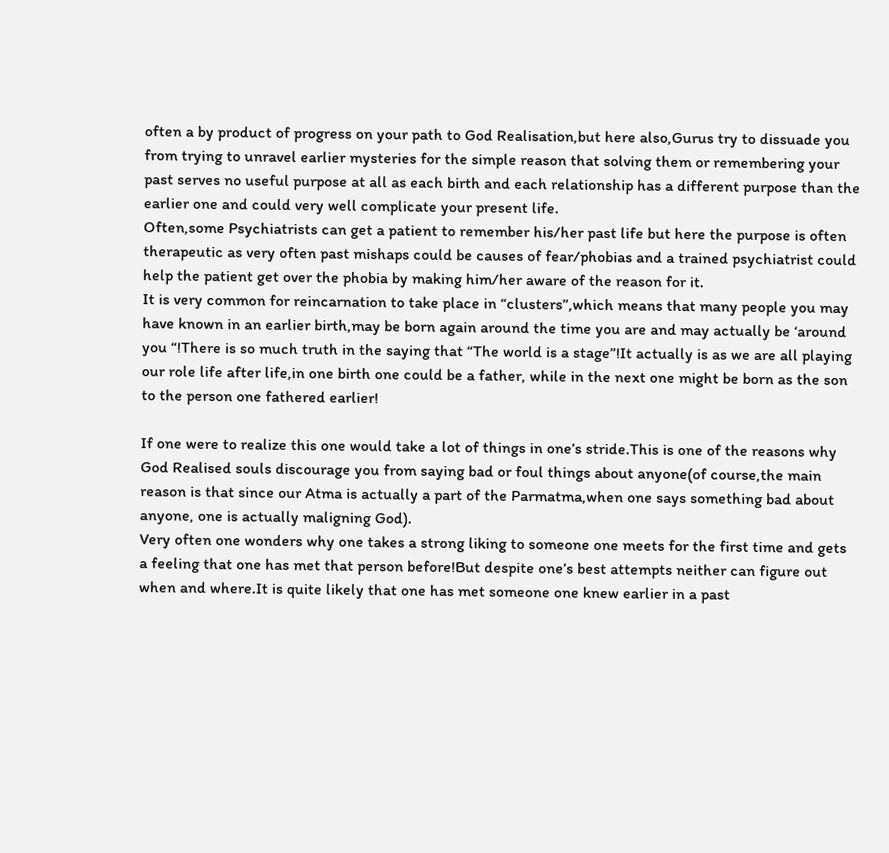often a by product of progress on your path to God Realisation,but here also,Gurus try to dissuade you from trying to unravel earlier mysteries for the simple reason that solving them or remembering your past serves no useful purpose at all as each birth and each relationship has a different purpose than the earlier one and could very well complicate your present life.
Often,some Psychiatrists can get a patient to remember his/her past life but here the purpose is often therapeutic as very often past mishaps could be causes of fear/phobias and a trained psychiatrist could help the patient get over the phobia by making him/her aware of the reason for it.
It is very common for reincarnation to take place in “clusters”,which means that many people you may have known in an earlier birth,may be born again around the time you are and may actually be ‘around you “!There is so much truth in the saying that “The world is a stage”!It actually is as we are all playing our role life after life,in one birth one could be a father, while in the next one might be born as the son to the person one fathered earlier!

If one were to realize this one would take a lot of things in one’s stride.This is one of the reasons why God Realised souls discourage you from saying bad or foul things about anyone(of course,the main reason is that since our Atma is actually a part of the Parmatma,when one says something bad about anyone, one is actually maligning God).
Very often one wonders why one takes a strong liking to someone one meets for the first time and gets a feeling that one has met that person before!But despite one’s best attempts neither can figure out when and where.It is quite likely that one has met someone one knew earlier in a past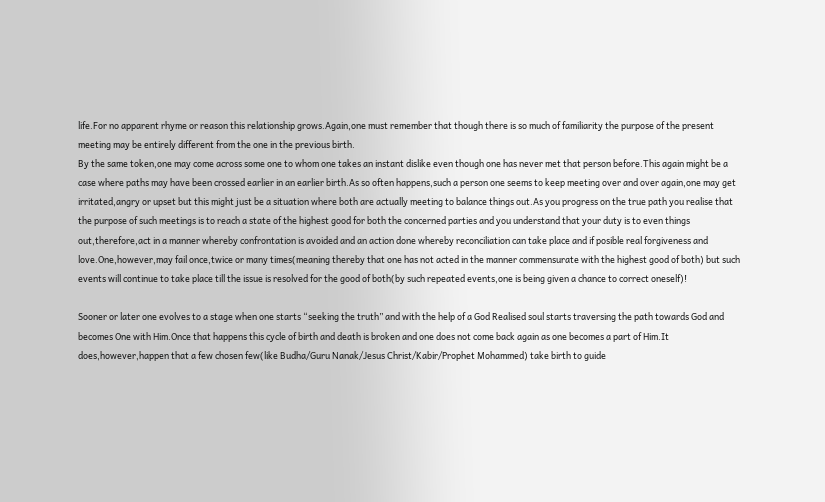life.For no apparent rhyme or reason this relationship grows.Again,one must remember that though there is so much of familiarity the purpose of the present meeting may be entirely different from the one in the previous birth.
By the same token,one may come across some one to whom one takes an instant dislike even though one has never met that person before.This again might be a case where paths may have been crossed earlier in an earlier birth.As so often happens,such a person one seems to keep meeting over and over again,one may get irritated,angry or upset but this might just be a situation where both are actually meeting to balance things out.As you progress on the true path you realise that the purpose of such meetings is to reach a state of the highest good for both the concerned parties and you understand that your duty is to even things out,therefore,act in a manner whereby confrontation is avoided and an action done whereby reconciliation can take place and if posible real forgiveness and love.One,however,may fail once,twice or many times(meaning thereby that one has not acted in the manner commensurate with the highest good of both) but such events will continue to take place till the issue is resolved for the good of both(by such repeated events,one is being given a chance to correct oneself)!

Sooner or later one evolves to a stage when one starts “seeking the truth” and with the help of a God Realised soul starts traversing the path towards God and becomes One with Him.Once that happens this cycle of birth and death is broken and one does not come back again as one becomes a part of Him.It does,however,happen that a few chosen few(like Budha/Guru Nanak/Jesus Christ/Kabir/Prophet Mohammed) take birth to guide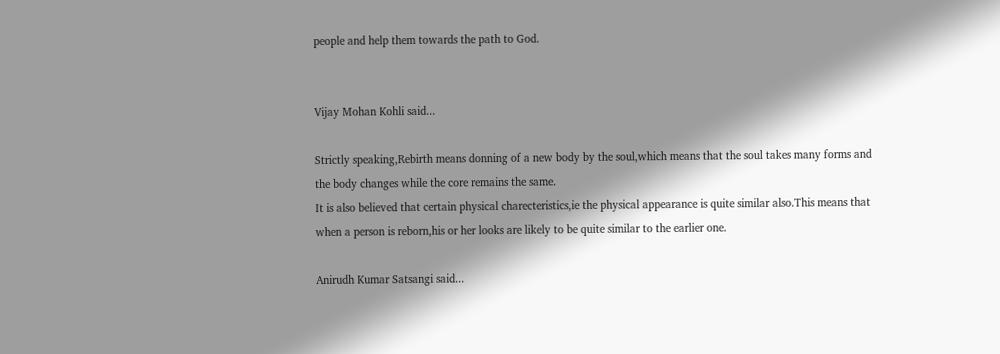people and help them towards the path to God.


Vijay Mohan Kohli said...

Strictly speaking,Rebirth means donning of a new body by the soul,which means that the soul takes many forms and the body changes while the core remains the same.
It is also believed that certain physical charecteristics,ie the physical appearance is quite similar also.This means that when a person is reborn,his or her looks are likely to be quite similar to the earlier one.

Anirudh Kumar Satsangi said...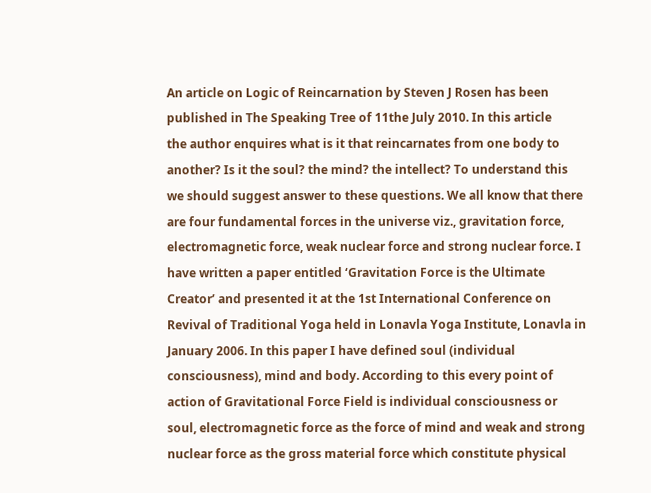An article on Logic of Reincarnation by Steven J Rosen has been
published in The Speaking Tree of 11the July 2010. In this article
the author enquires what is it that reincarnates from one body to
another? Is it the soul? the mind? the intellect? To understand this
we should suggest answer to these questions. We all know that there
are four fundamental forces in the universe viz., gravitation force,
electromagnetic force, weak nuclear force and strong nuclear force. I
have written a paper entitled ‘Gravitation Force is the Ultimate
Creator’ and presented it at the 1st International Conference on
Revival of Traditional Yoga held in Lonavla Yoga Institute, Lonavla in
January 2006. In this paper I have defined soul (individual
consciousness), mind and body. According to this every point of
action of Gravitational Force Field is individual consciousness or
soul, electromagnetic force as the force of mind and weak and strong
nuclear force as the gross material force which constitute physical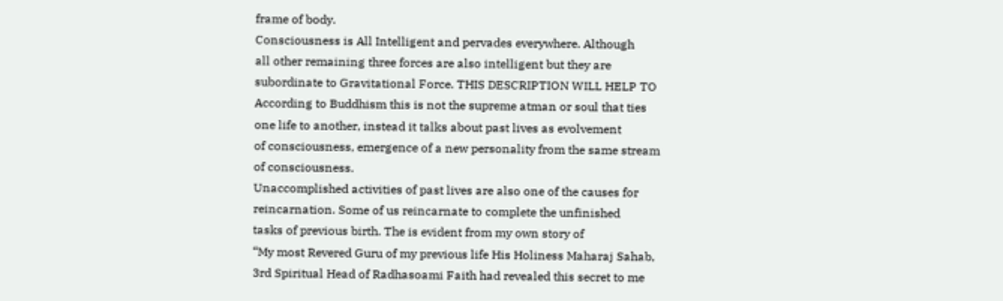frame of body.
Consciousness is All Intelligent and pervades everywhere. Although
all other remaining three forces are also intelligent but they are
subordinate to Gravitational Force. THIS DESCRIPTION WILL HELP TO
According to Buddhism this is not the supreme atman or soul that ties
one life to another, instead it talks about past lives as evolvement
of consciousness, emergence of a new personality from the same stream
of consciousness.
Unaccomplished activities of past lives are also one of the causes for
reincarnation. Some of us reincarnate to complete the unfinished
tasks of previous birth. The is evident from my own story of
“My most Revered Guru of my previous life His Holiness Maharaj Sahab,
3rd Spiritual Head of Radhasoami Faith had revealed this secret to me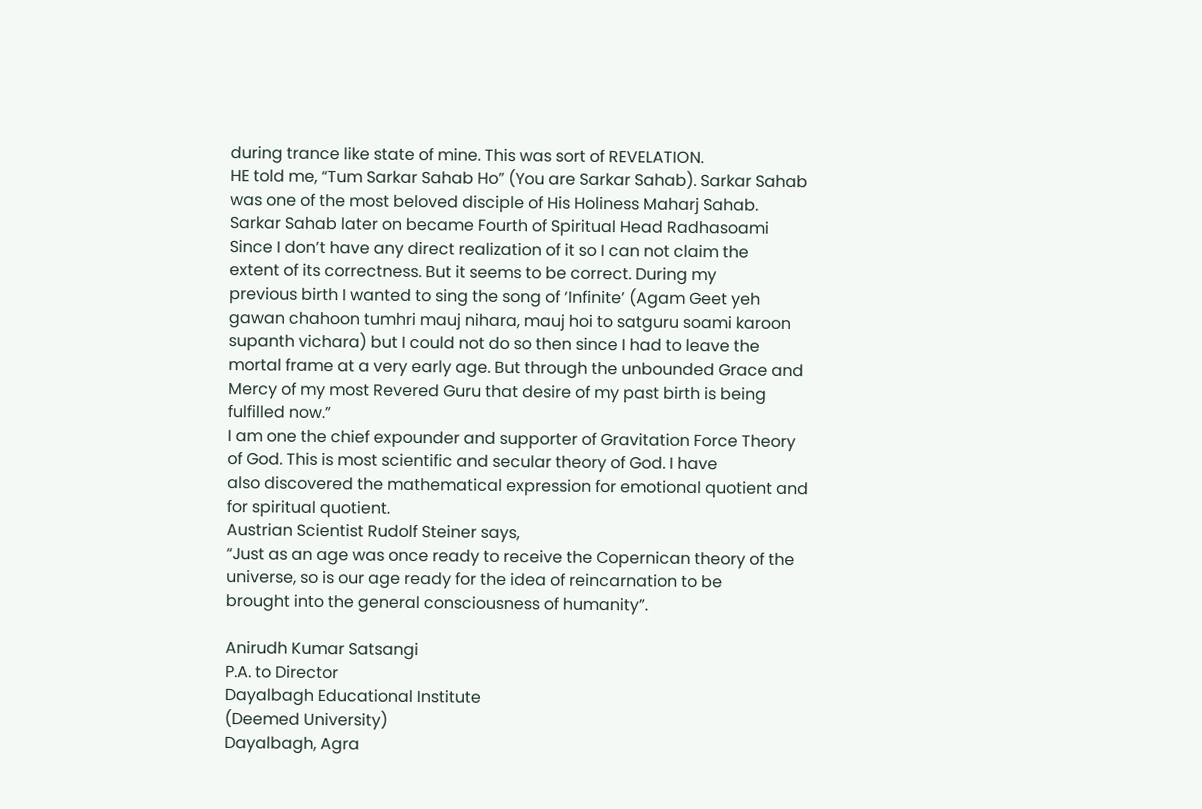during trance like state of mine. This was sort of REVELATION.
HE told me, “Tum Sarkar Sahab Ho” (You are Sarkar Sahab). Sarkar Sahab
was one of the most beloved disciple of His Holiness Maharj Sahab.
Sarkar Sahab later on became Fourth of Spiritual Head Radhasoami
Since I don’t have any direct realization of it so I can not claim the
extent of its correctness. But it seems to be correct. During my
previous birth I wanted to sing the song of ‘Infinite’ (Agam Geet yeh
gawan chahoon tumhri mauj nihara, mauj hoi to satguru soami karoon
supanth vichara) but I could not do so then since I had to leave the
mortal frame at a very early age. But through the unbounded Grace and
Mercy of my most Revered Guru that desire of my past birth is being
fulfilled now.”
I am one the chief expounder and supporter of Gravitation Force Theory
of God. This is most scientific and secular theory of God. I have
also discovered the mathematical expression for emotional quotient and
for spiritual quotient.
Austrian Scientist Rudolf Steiner says,
“Just as an age was once ready to receive the Copernican theory of the
universe, so is our age ready for the idea of reincarnation to be
brought into the general consciousness of humanity”.

Anirudh Kumar Satsangi
P.A. to Director
Dayalbagh Educational Institute
(Deemed University)
Dayalbagh, Agra